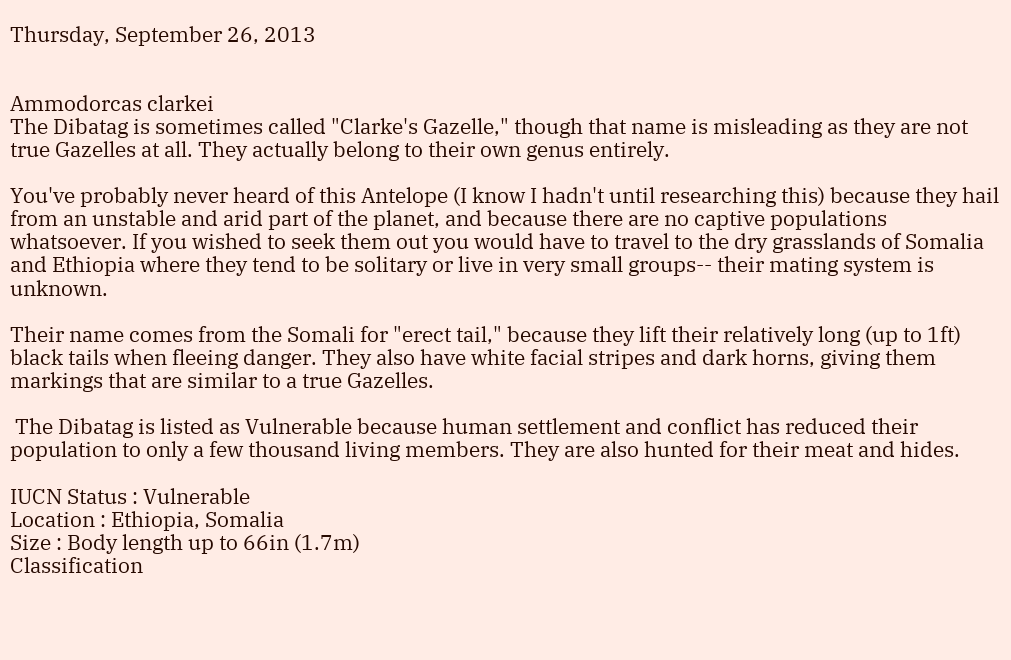Thursday, September 26, 2013


Ammodorcas clarkei
The Dibatag is sometimes called "Clarke's Gazelle," though that name is misleading as they are not true Gazelles at all. They actually belong to their own genus entirely.

You've probably never heard of this Antelope (I know I hadn't until researching this) because they hail from an unstable and arid part of the planet, and because there are no captive populations whatsoever. If you wished to seek them out you would have to travel to the dry grasslands of Somalia and Ethiopia where they tend to be solitary or live in very small groups-- their mating system is unknown.

Their name comes from the Somali for "erect tail," because they lift their relatively long (up to 1ft) black tails when fleeing danger. They also have white facial stripes and dark horns, giving them markings that are similar to a true Gazelles.

 The Dibatag is listed as Vulnerable because human settlement and conflict has reduced their population to only a few thousand living members. They are also hunted for their meat and hides.

IUCN Status : Vulnerable
Location : Ethiopia, Somalia
Size : Body length up to 66in (1.7m)
Classification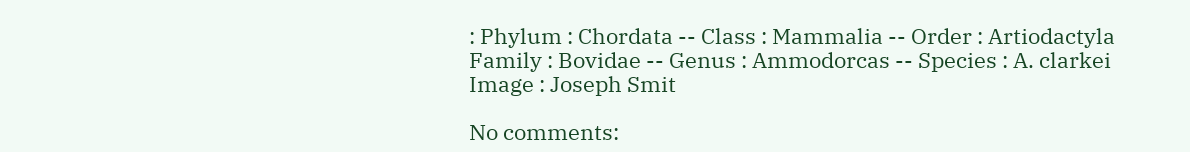: Phylum : Chordata -- Class : Mammalia -- Order : Artiodactyla
Family : Bovidae -- Genus : Ammodorcas -- Species : A. clarkei
Image : Joseph Smit

No comments: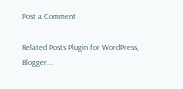Post a Comment

Related Posts Plugin for WordPress, Blogger...